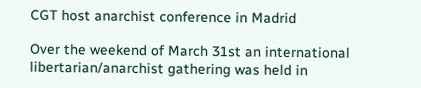CGT host anarchist conference in Madrid

Over the weekend of March 31st an international libertarian/anarchist gathering was held in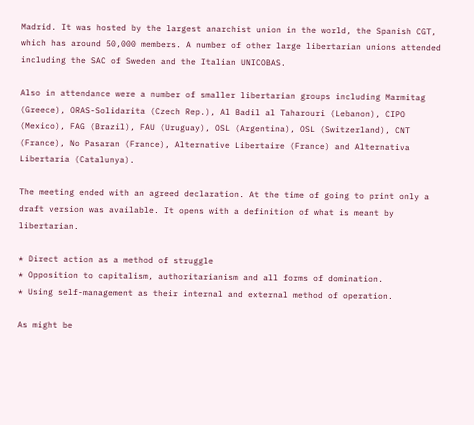Madrid. It was hosted by the largest anarchist union in the world, the Spanish CGT, which has around 50,000 members. A number of other large libertarian unions attended including the SAC of Sweden and the Italian UNICOBAS.

Also in attendance were a number of smaller libertarian groups including Marmitag (Greece), ORAS-Solidarita (Czech Rep.), Al Badil al Taharouri (Lebanon), CIPO (Mexico), FAG (Brazil), FAU (Uruguay), OSL (Argentina), OSL (Switzerland), CNT (France), No Pasaran (France), Alternative Libertaire (France) and Alternativa Libertaria (Catalunya).

The meeting ended with an agreed declaration. At the time of going to print only a draft version was available. It opens with a definition of what is meant by libertarian.

* Direct action as a method of struggle
* Opposition to capitalism, authoritarianism and all forms of domination.
* Using self-management as their internal and external method of operation.

As might be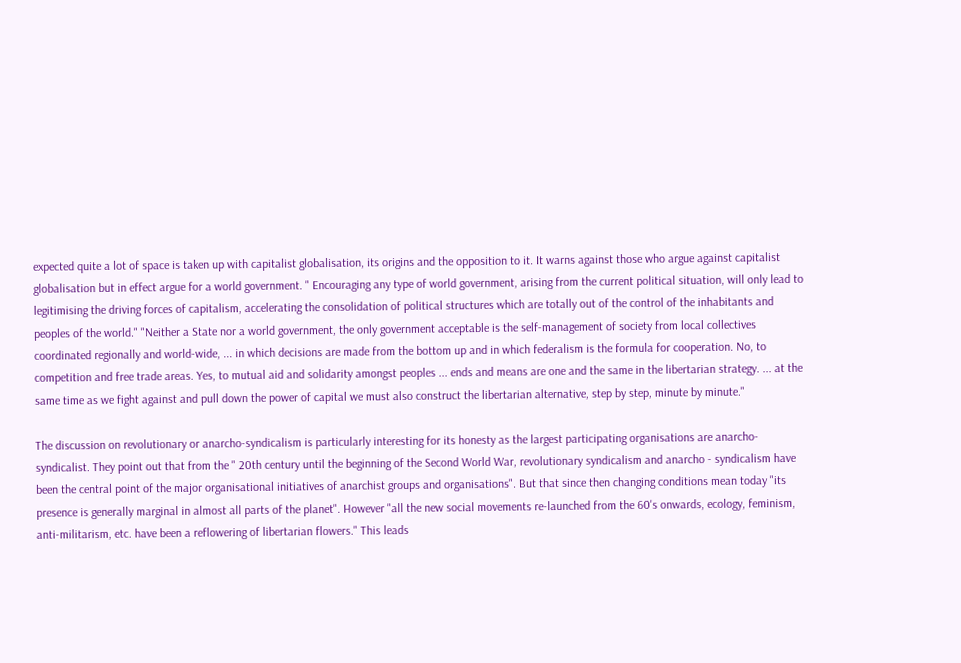expected quite a lot of space is taken up with capitalist globalisation, its origins and the opposition to it. It warns against those who argue against capitalist globalisation but in effect argue for a world government. " Encouraging any type of world government, arising from the current political situation, will only lead to legitimising the driving forces of capitalism, accelerating the consolidation of political structures which are totally out of the control of the inhabitants and peoples of the world." "Neither a State nor a world government, the only government acceptable is the self-management of society from local collectives coordinated regionally and world-wide, ... in which decisions are made from the bottom up and in which federalism is the formula for cooperation. No, to competition and free trade areas. Yes, to mutual aid and solidarity amongst peoples ... ends and means are one and the same in the libertarian strategy. ... at the same time as we fight against and pull down the power of capital we must also construct the libertarian alternative, step by step, minute by minute."

The discussion on revolutionary or anarcho-syndicalism is particularly interesting for its honesty as the largest participating organisations are anarcho-syndicalist. They point out that from the " 20th century until the beginning of the Second World War, revolutionary syndicalism and anarcho - syndicalism have been the central point of the major organisational initiatives of anarchist groups and organisations". But that since then changing conditions mean today "its presence is generally marginal in almost all parts of the planet". However "all the new social movements re-launched from the 60's onwards, ecology, feminism, anti-militarism, etc. have been a reflowering of libertarian flowers." This leads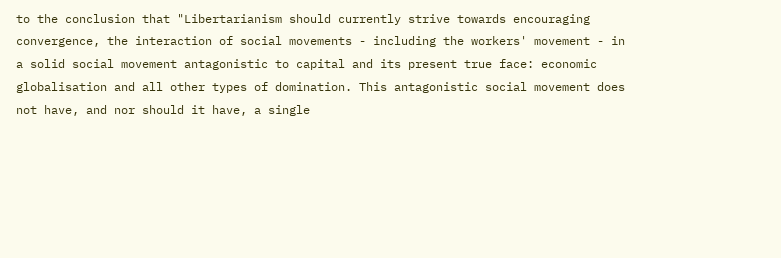to the conclusion that "Libertarianism should currently strive towards encouraging convergence, the interaction of social movements - including the workers' movement - in a solid social movement antagonistic to capital and its present true face: economic globalisation and all other types of domination. This antagonistic social movement does not have, and nor should it have, a single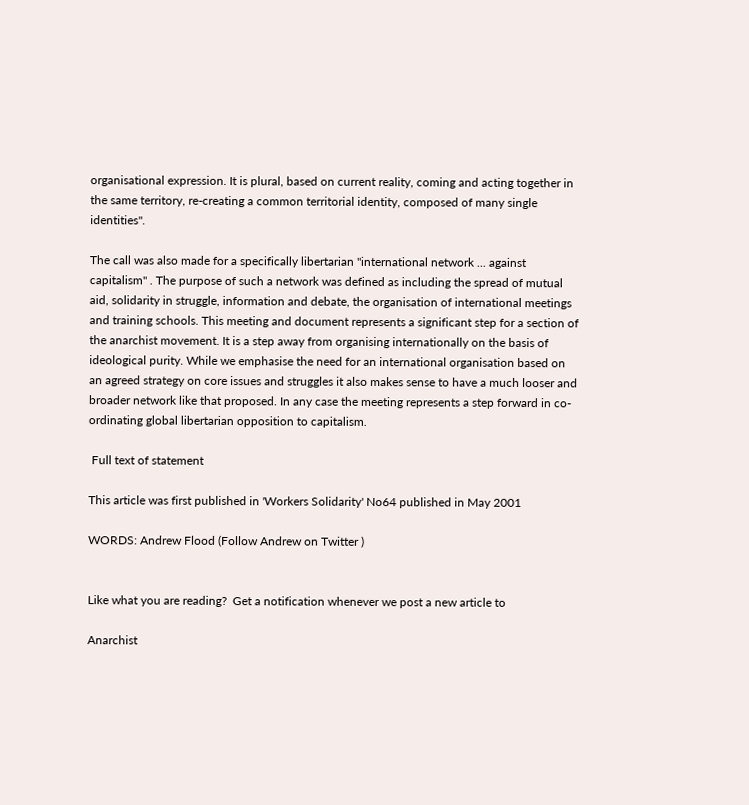organisational expression. It is plural, based on current reality, coming and acting together in the same territory, re-creating a common territorial identity, composed of many single identities".

The call was also made for a specifically libertarian "international network ... against capitalism" . The purpose of such a network was defined as including the spread of mutual aid, solidarity in struggle, information and debate, the organisation of international meetings and training schools. This meeting and document represents a significant step for a section of the anarchist movement. It is a step away from organising internationally on the basis of ideological purity. While we emphasise the need for an international organisation based on an agreed strategy on core issues and struggles it also makes sense to have a much looser and broader network like that proposed. In any case the meeting represents a step forward in co-ordinating global libertarian opposition to capitalism.

 Full text of statement

This article was first published in 'Workers Solidarity' No64 published in May 2001

WORDS: Andrew Flood (Follow Andrew on Twitter )


Like what you are reading?  Get a notification whenever we post a new article to

Anarchist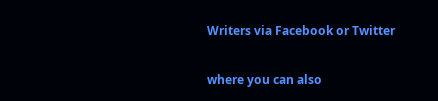Writers via Facebook or Twitter

where you can also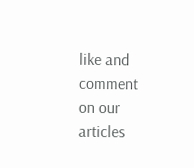like and comment on our articles